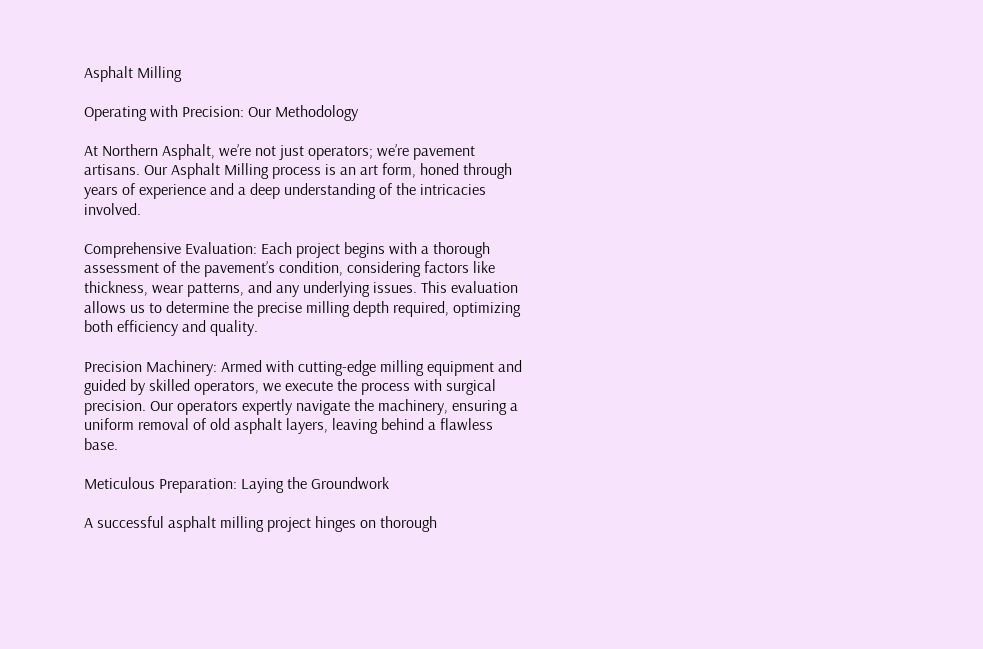Asphalt Milling

Operating with Precision: Our Methodology

At Northern Asphalt, we’re not just operators; we’re pavement artisans. Our Asphalt Milling process is an art form, honed through years of experience and a deep understanding of the intricacies involved.

Comprehensive Evaluation: Each project begins with a thorough assessment of the pavement’s condition, considering factors like thickness, wear patterns, and any underlying issues. This evaluation allows us to determine the precise milling depth required, optimizing both efficiency and quality.

Precision Machinery: Armed with cutting-edge milling equipment and guided by skilled operators, we execute the process with surgical precision. Our operators expertly navigate the machinery, ensuring a uniform removal of old asphalt layers, leaving behind a flawless base.

Meticulous Preparation: Laying the Groundwork

A successful asphalt milling project hinges on thorough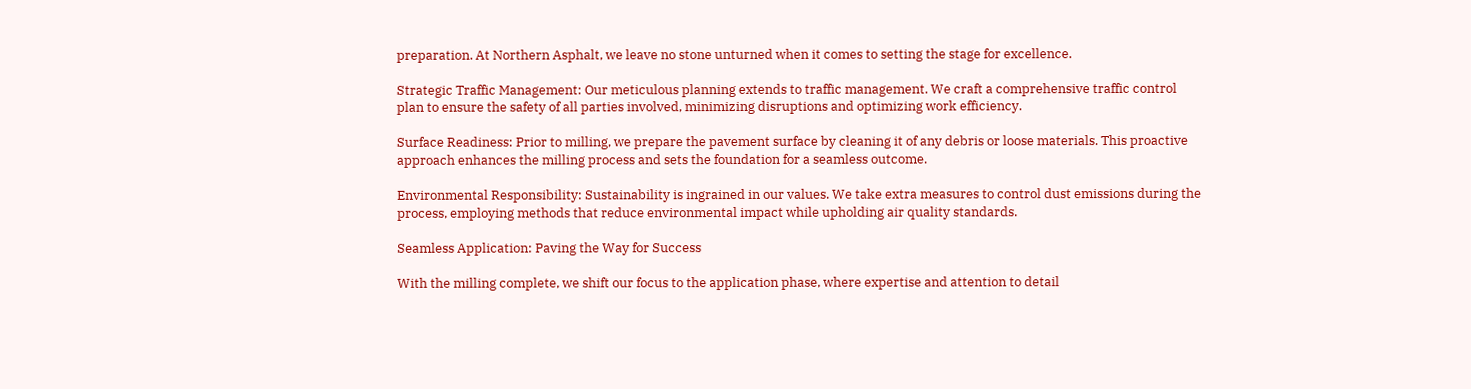preparation. At Northern Asphalt, we leave no stone unturned when it comes to setting the stage for excellence.

Strategic Traffic Management: Our meticulous planning extends to traffic management. We craft a comprehensive traffic control plan to ensure the safety of all parties involved, minimizing disruptions and optimizing work efficiency.

Surface Readiness: Prior to milling, we prepare the pavement surface by cleaning it of any debris or loose materials. This proactive approach enhances the milling process and sets the foundation for a seamless outcome.

Environmental Responsibility: Sustainability is ingrained in our values. We take extra measures to control dust emissions during the process, employing methods that reduce environmental impact while upholding air quality standards.

Seamless Application: Paving the Way for Success

With the milling complete, we shift our focus to the application phase, where expertise and attention to detail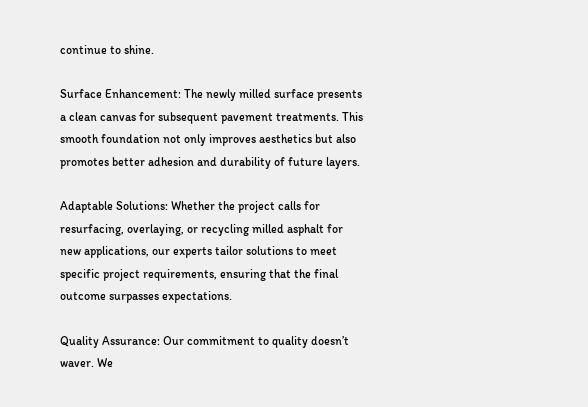continue to shine.

Surface Enhancement: The newly milled surface presents a clean canvas for subsequent pavement treatments. This smooth foundation not only improves aesthetics but also promotes better adhesion and durability of future layers.

Adaptable Solutions: Whether the project calls for resurfacing, overlaying, or recycling milled asphalt for new applications, our experts tailor solutions to meet specific project requirements, ensuring that the final outcome surpasses expectations.

Quality Assurance: Our commitment to quality doesn’t waver. We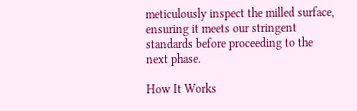meticulously inspect the milled surface, ensuring it meets our stringent standards before proceeding to the next phase.

How It Works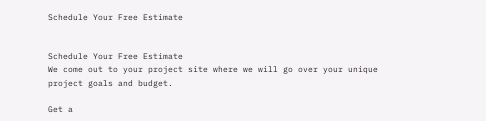Schedule Your Free Estimate


Schedule Your Free Estimate
We come out to your project site where we will go over your unique project goals and budget.

Get a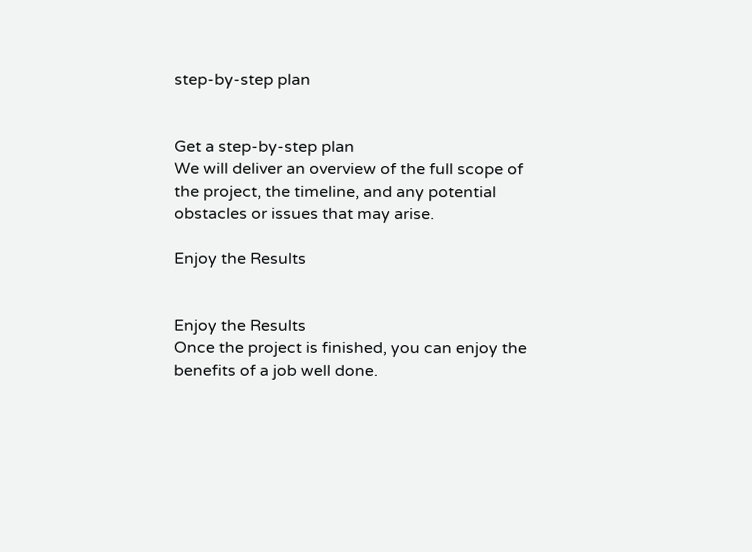step-by-step plan


Get a step-by-step plan
We will deliver an overview of the full scope of the project, the timeline, and any potential obstacles or issues that may arise.

Enjoy the Results


Enjoy the Results
Once the project is finished, you can enjoy the benefits of a job well done.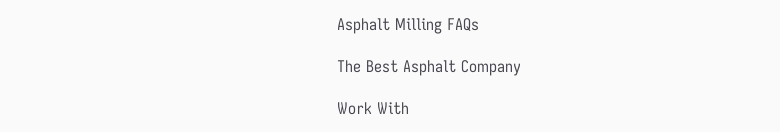Asphalt Milling FAQs

The Best Asphalt Company

Work With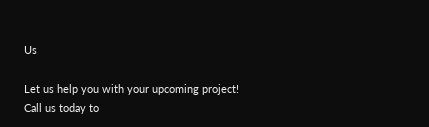Us

Let us help you with your upcoming project! Call us today to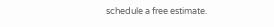schedule a free estimate.